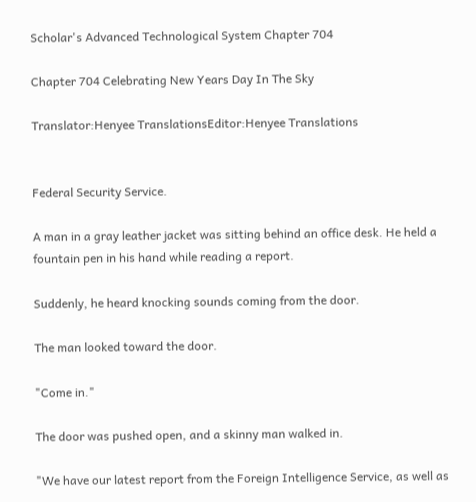Scholar's Advanced Technological System Chapter 704

Chapter 704 Celebrating New Years Day In The Sky

Translator:Henyee TranslationsEditor:Henyee Translations


Federal Security Service.

A man in a gray leather jacket was sitting behind an office desk. He held a fountain pen in his hand while reading a report.

Suddenly, he heard knocking sounds coming from the door.

The man looked toward the door.

"Come in."

The door was pushed open, and a skinny man walked in.

"We have our latest report from the Foreign Intelligence Service, as well as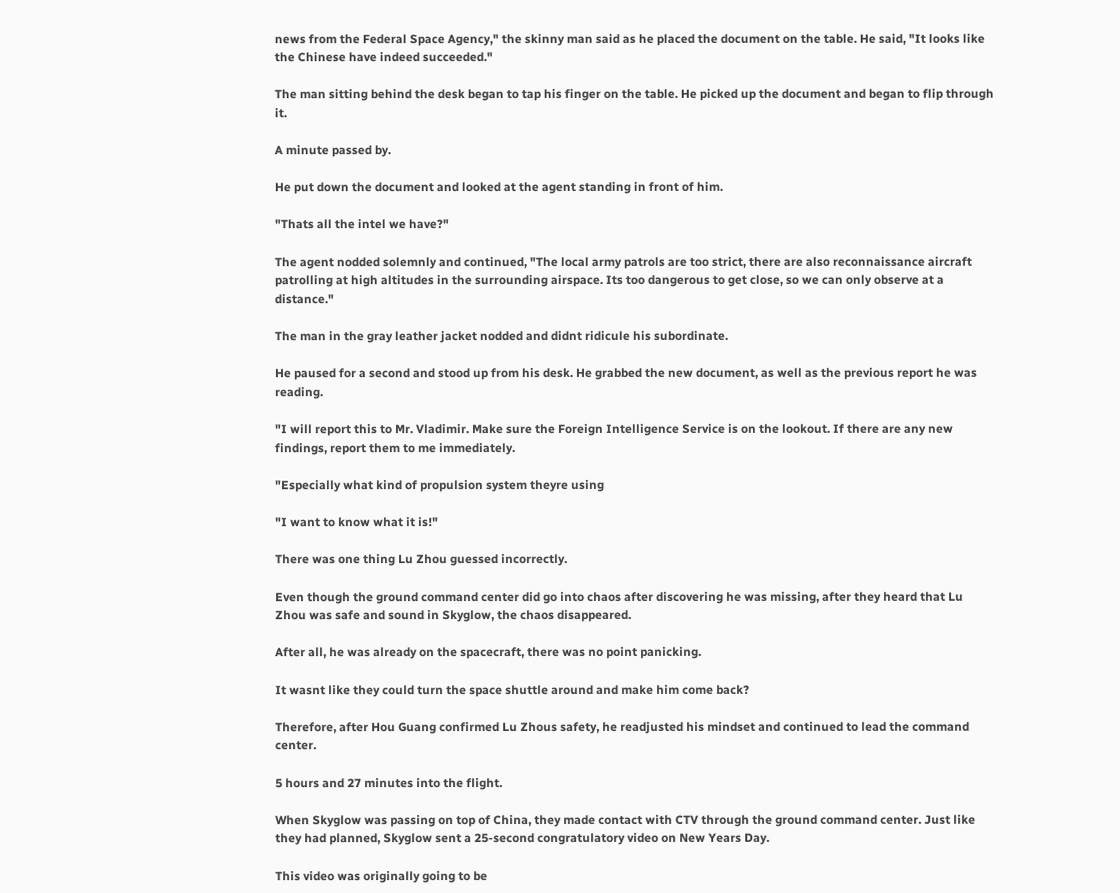news from the Federal Space Agency," the skinny man said as he placed the document on the table. He said, "It looks like the Chinese have indeed succeeded."

The man sitting behind the desk began to tap his finger on the table. He picked up the document and began to flip through it.

A minute passed by.

He put down the document and looked at the agent standing in front of him.

"Thats all the intel we have?"

The agent nodded solemnly and continued, "The local army patrols are too strict, there are also reconnaissance aircraft patrolling at high altitudes in the surrounding airspace. Its too dangerous to get close, so we can only observe at a distance."

The man in the gray leather jacket nodded and didnt ridicule his subordinate.

He paused for a second and stood up from his desk. He grabbed the new document, as well as the previous report he was reading.

"I will report this to Mr. Vladimir. Make sure the Foreign Intelligence Service is on the lookout. If there are any new findings, report them to me immediately.

"Especially what kind of propulsion system theyre using

"I want to know what it is!"

There was one thing Lu Zhou guessed incorrectly.

Even though the ground command center did go into chaos after discovering he was missing, after they heard that Lu Zhou was safe and sound in Skyglow, the chaos disappeared.

After all, he was already on the spacecraft, there was no point panicking.

It wasnt like they could turn the space shuttle around and make him come back?

Therefore, after Hou Guang confirmed Lu Zhous safety, he readjusted his mindset and continued to lead the command center.

5 hours and 27 minutes into the flight.

When Skyglow was passing on top of China, they made contact with CTV through the ground command center. Just like they had planned, Skyglow sent a 25-second congratulatory video on New Years Day.

This video was originally going to be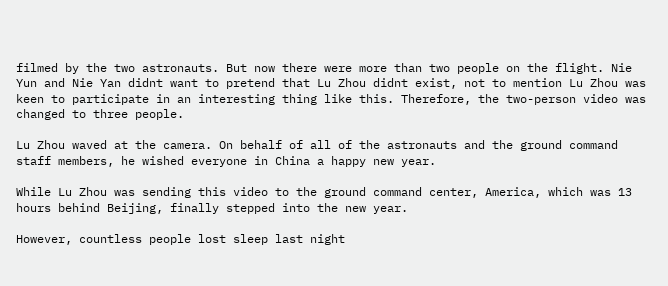filmed by the two astronauts. But now there were more than two people on the flight. Nie Yun and Nie Yan didnt want to pretend that Lu Zhou didnt exist, not to mention Lu Zhou was keen to participate in an interesting thing like this. Therefore, the two-person video was changed to three people.

Lu Zhou waved at the camera. On behalf of all of the astronauts and the ground command staff members, he wished everyone in China a happy new year.

While Lu Zhou was sending this video to the ground command center, America, which was 13 hours behind Beijing, finally stepped into the new year.

However, countless people lost sleep last night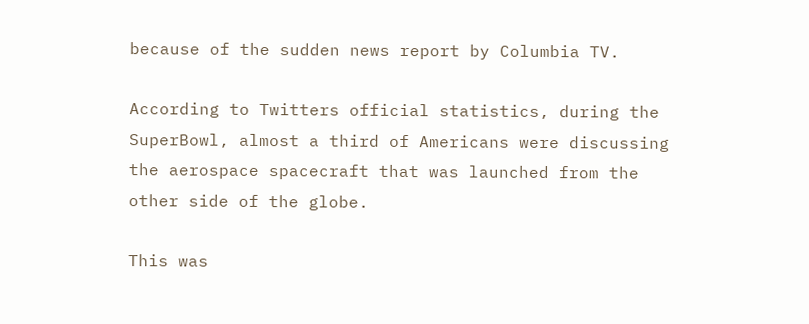because of the sudden news report by Columbia TV.

According to Twitters official statistics, during the SuperBowl, almost a third of Americans were discussing the aerospace spacecraft that was launched from the other side of the globe.

This was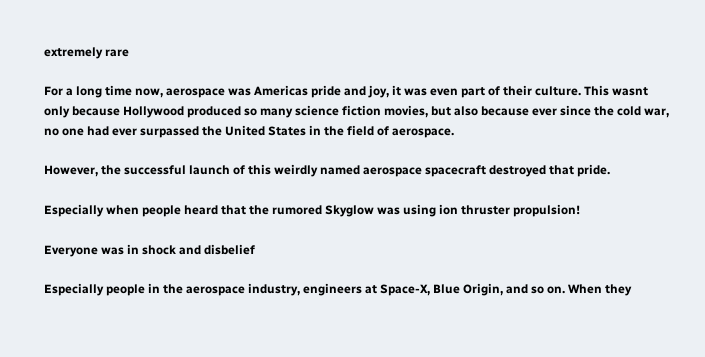extremely rare

For a long time now, aerospace was Americas pride and joy, it was even part of their culture. This wasnt only because Hollywood produced so many science fiction movies, but also because ever since the cold war, no one had ever surpassed the United States in the field of aerospace.

However, the successful launch of this weirdly named aerospace spacecraft destroyed that pride.

Especially when people heard that the rumored Skyglow was using ion thruster propulsion!

Everyone was in shock and disbelief

Especially people in the aerospace industry, engineers at Space-X, Blue Origin, and so on. When they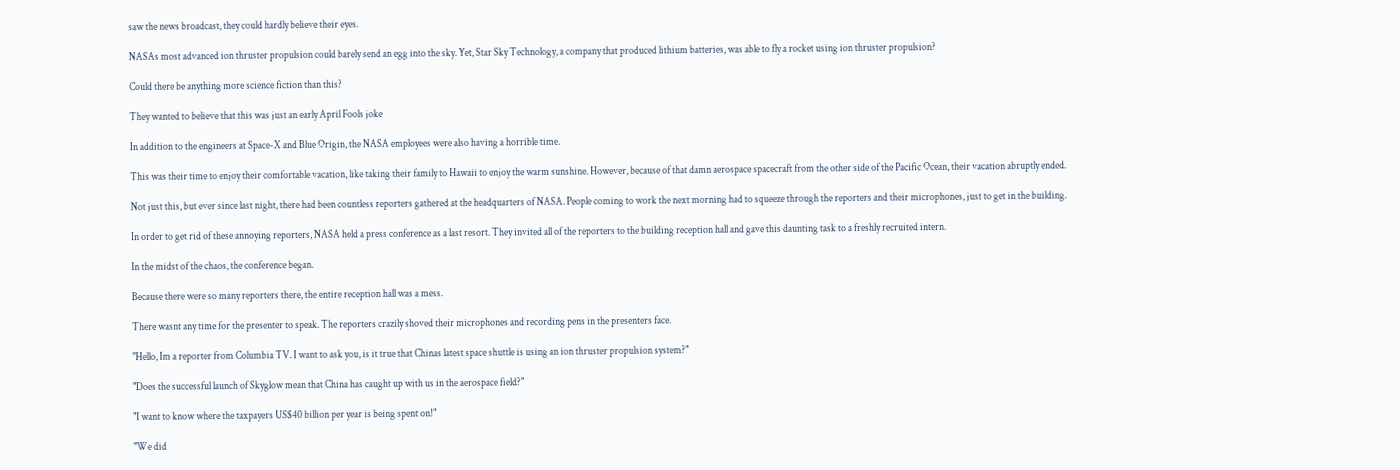saw the news broadcast, they could hardly believe their eyes.

NASAs most advanced ion thruster propulsion could barely send an egg into the sky. Yet, Star Sky Technology, a company that produced lithium batteries, was able to fly a rocket using ion thruster propulsion?

Could there be anything more science fiction than this?

They wanted to believe that this was just an early April Fools joke

In addition to the engineers at Space-X and Blue Origin, the NASA employees were also having a horrible time.

This was their time to enjoy their comfortable vacation, like taking their family to Hawaii to enjoy the warm sunshine. However, because of that damn aerospace spacecraft from the other side of the Pacific Ocean, their vacation abruptly ended.

Not just this, but ever since last night, there had been countless reporters gathered at the headquarters of NASA. People coming to work the next morning had to squeeze through the reporters and their microphones, just to get in the building.

In order to get rid of these annoying reporters, NASA held a press conference as a last resort. They invited all of the reporters to the building reception hall and gave this daunting task to a freshly recruited intern.

In the midst of the chaos, the conference began.

Because there were so many reporters there, the entire reception hall was a mess.

There wasnt any time for the presenter to speak. The reporters crazily shoved their microphones and recording pens in the presenters face.

"Hello, Im a reporter from Columbia TV. I want to ask you, is it true that Chinas latest space shuttle is using an ion thruster propulsion system?"

"Does the successful launch of Skyglow mean that China has caught up with us in the aerospace field?"

"I want to know where the taxpayers US$40 billion per year is being spent on!"

"We did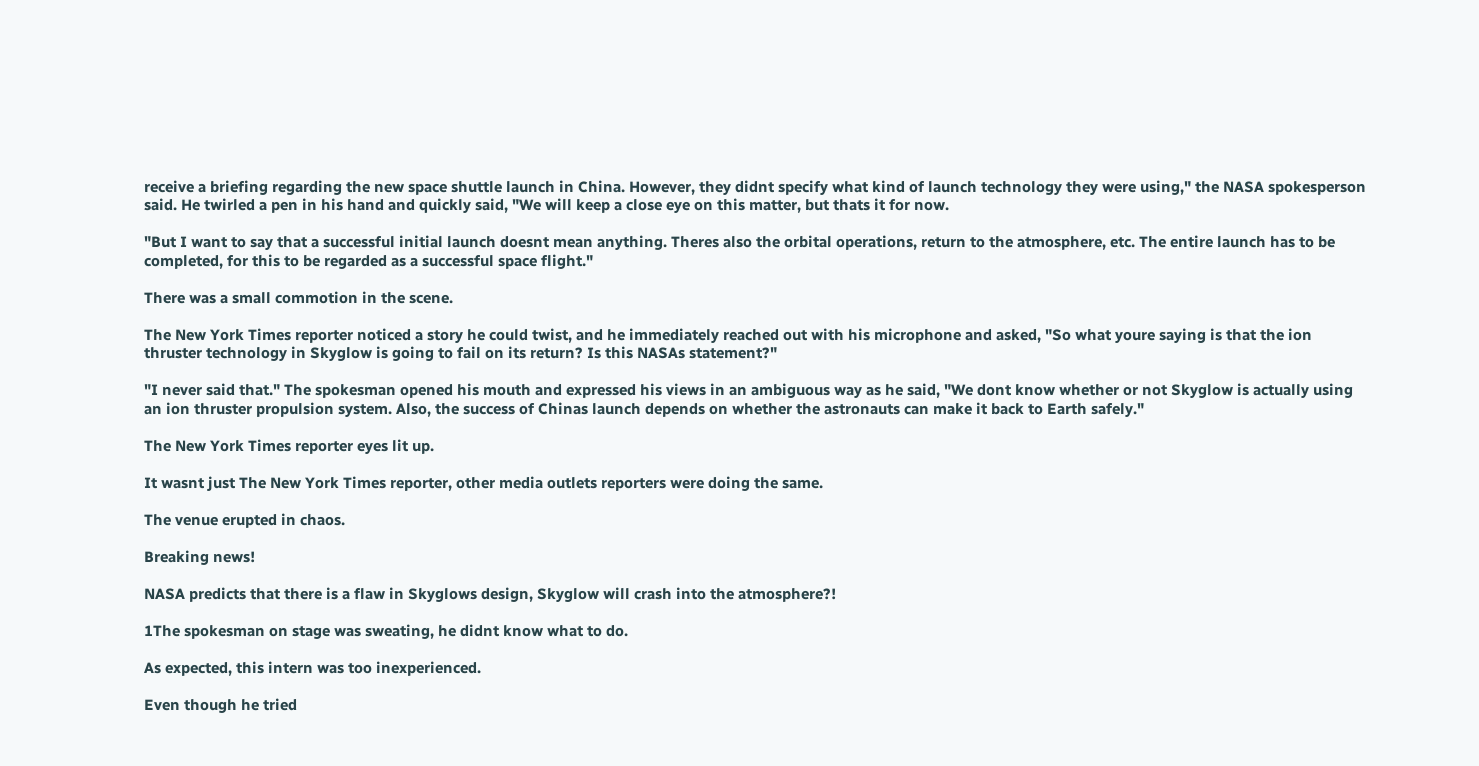receive a briefing regarding the new space shuttle launch in China. However, they didnt specify what kind of launch technology they were using," the NASA spokesperson said. He twirled a pen in his hand and quickly said, "We will keep a close eye on this matter, but thats it for now.

"But I want to say that a successful initial launch doesnt mean anything. Theres also the orbital operations, return to the atmosphere, etc. The entire launch has to be completed, for this to be regarded as a successful space flight."

There was a small commotion in the scene.

The New York Times reporter noticed a story he could twist, and he immediately reached out with his microphone and asked, "So what youre saying is that the ion thruster technology in Skyglow is going to fail on its return? Is this NASAs statement?"

"I never said that." The spokesman opened his mouth and expressed his views in an ambiguous way as he said, "We dont know whether or not Skyglow is actually using an ion thruster propulsion system. Also, the success of Chinas launch depends on whether the astronauts can make it back to Earth safely."

The New York Times reporter eyes lit up.

It wasnt just The New York Times reporter, other media outlets reporters were doing the same.

The venue erupted in chaos.

Breaking news!

NASA predicts that there is a flaw in Skyglows design, Skyglow will crash into the atmosphere?!

1The spokesman on stage was sweating, he didnt know what to do.

As expected, this intern was too inexperienced.

Even though he tried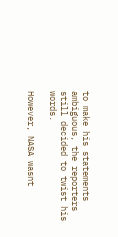to make his statements ambiguous, the reporters still decided to twist his words.

However, NASA wasnt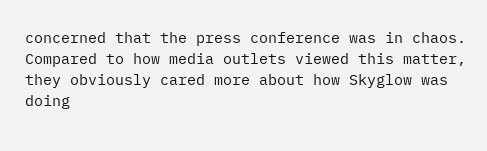concerned that the press conference was in chaos. Compared to how media outlets viewed this matter, they obviously cared more about how Skyglow was doing